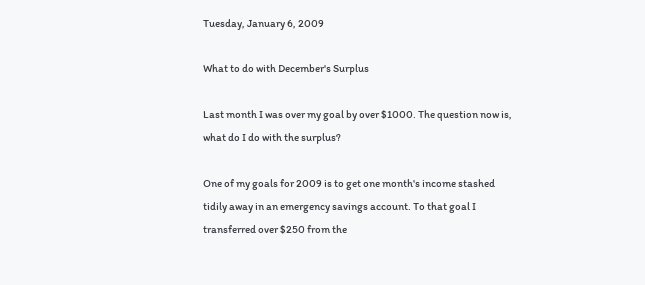Tuesday, January 6, 2009

What to do with December's Surplus

Last month I was over my goal by over $1000. The question now is, what do I do with the surplus?

One of my goals for 2009 is to get one month's income stashed tidily away in an emergency savings account. To that goal I transferred over $250 from the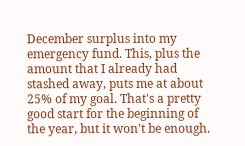December surplus into my emergency fund. This, plus the amount that I already had stashed away, puts me at about 25% of my goal. That's a pretty good start for the beginning of the year, but it won't be enough.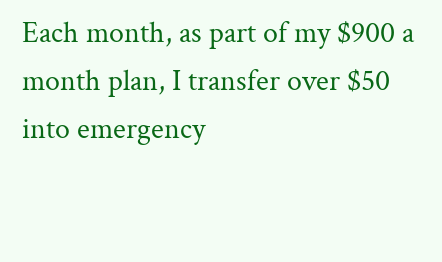Each month, as part of my $900 a month plan, I transfer over $50 into emergency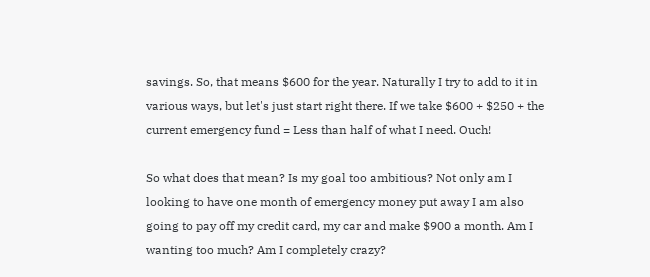savings. So, that means $600 for the year. Naturally I try to add to it in various ways, but let's just start right there. If we take $600 + $250 + the current emergency fund = Less than half of what I need. Ouch!

So what does that mean? Is my goal too ambitious? Not only am I looking to have one month of emergency money put away I am also going to pay off my credit card, my car and make $900 a month. Am I wanting too much? Am I completely crazy?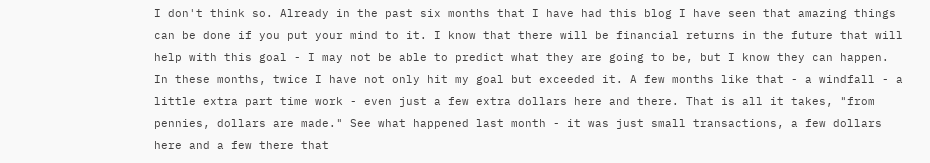I don't think so. Already in the past six months that I have had this blog I have seen that amazing things can be done if you put your mind to it. I know that there will be financial returns in the future that will help with this goal - I may not be able to predict what they are going to be, but I know they can happen. In these months, twice I have not only hit my goal but exceeded it. A few months like that - a windfall - a little extra part time work - even just a few extra dollars here and there. That is all it takes, "from pennies, dollars are made." See what happened last month - it was just small transactions, a few dollars here and a few there that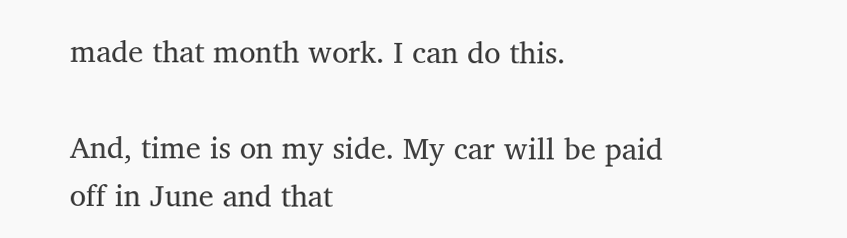made that month work. I can do this.

And, time is on my side. My car will be paid off in June and that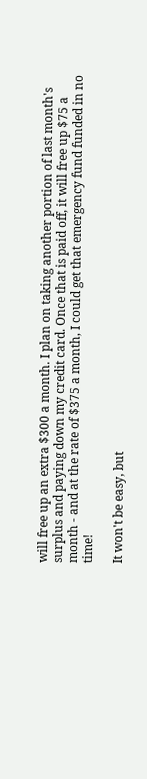will free up an extra $300 a month. I plan on taking another portion of last month's surplus and paying down my credit card. Once that is paid off, it will free up $75 a month - and at the rate of $375 a month, I could get that emergency fund funded in no time!

It won't be easy, but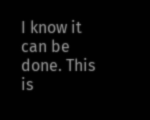I know it can be done. This is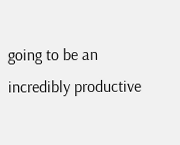going to be an incredibly productive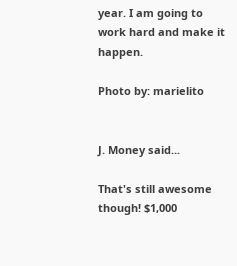year. I am going to work hard and make it happen.

Photo by: marielito


J. Money said...

That's still awesome though! $1,000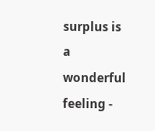surplus is a wonderful feeling -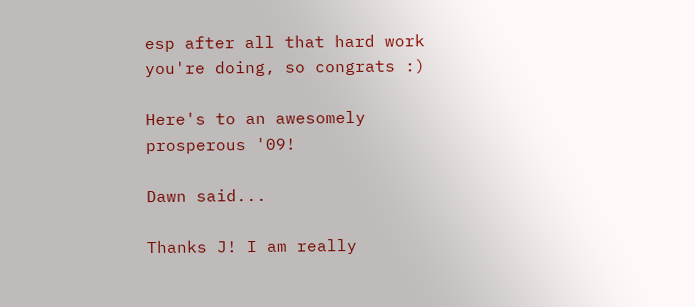esp after all that hard work you're doing, so congrats :)

Here's to an awesomely prosperous '09!

Dawn said...

Thanks J! I am really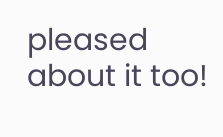pleased about it too!